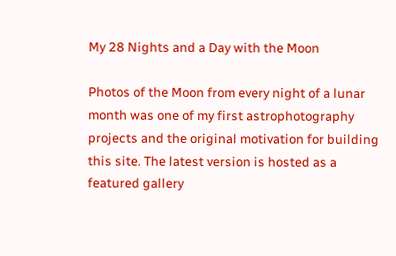My 28 Nights and a Day with the Moon

Photos of the Moon from every night of a lunar month was one of my first astrophotography projects and the original motivation for building this site. The latest version is hosted as a featured gallery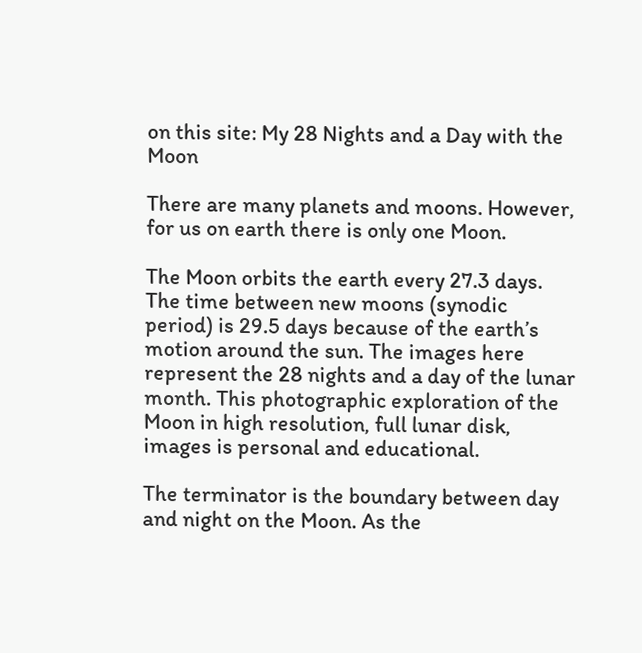on this site: My 28 Nights and a Day with the Moon

There are many planets and moons. However, for us on earth there is only one Moon.

The Moon orbits the earth every 27.3 days. The time between new moons (synodic period) is 29.5 days because of the earth’s motion around the sun. The images here represent the 28 nights and a day of the lunar month. This photographic exploration of the Moon in high resolution, full lunar disk, images is personal and educational.

The terminator is the boundary between day and night on the Moon. As the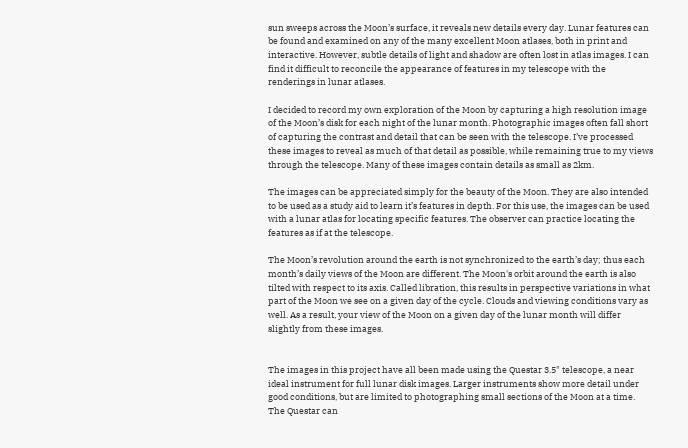sun sweeps across the Moon’s surface, it reveals new details every day. Lunar features can be found and examined on any of the many excellent Moon atlases, both in print and interactive. However, subtle details of light and shadow are often lost in atlas images. I can find it difficult to reconcile the appearance of features in my telescope with the renderings in lunar atlases.

I decided to record my own exploration of the Moon by capturing a high resolution image of the Moon’s disk for each night of the lunar month. Photographic images often fall short of capturing the contrast and detail that can be seen with the telescope. I’ve processed these images to reveal as much of that detail as possible, while remaining true to my views through the telescope. Many of these images contain details as small as 2km.

The images can be appreciated simply for the beauty of the Moon. They are also intended to be used as a study aid to learn it’s features in depth. For this use, the images can be used with a lunar atlas for locating specific features. The observer can practice locating the features as if at the telescope.

The Moon’s revolution around the earth is not synchronized to the earth’s day; thus each month’s daily views of the Moon are different. The Moon's orbit around the earth is also tilted with respect to its axis. Called libration, this results in perspective variations in what part of the Moon we see on a given day of the cycle. Clouds and viewing conditions vary as well. As a result, your view of the Moon on a given day of the lunar month will differ slightly from these images.


The images in this project have all been made using the Questar 3.5" telescope, a near ideal instrument for full lunar disk images. Larger instruments show more detail under good conditions, but are limited to photographing small sections of the Moon at a time. The Questar can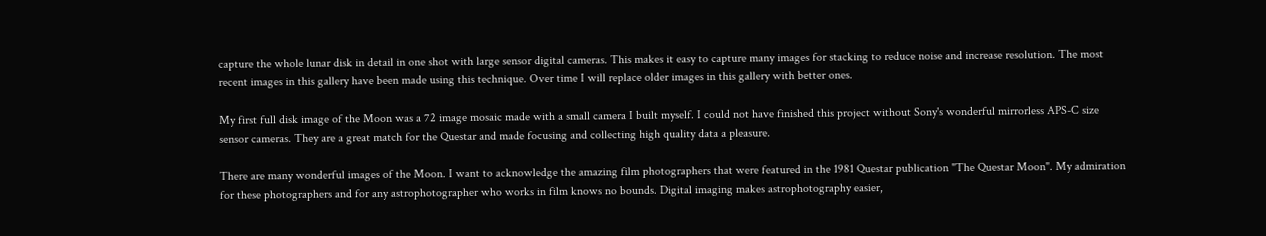capture the whole lunar disk in detail in one shot with large sensor digital cameras. This makes it easy to capture many images for stacking to reduce noise and increase resolution. The most recent images in this gallery have been made using this technique. Over time I will replace older images in this gallery with better ones.

My first full disk image of the Moon was a 72 image mosaic made with a small camera I built myself. I could not have finished this project without Sony's wonderful mirrorless APS-C size sensor cameras. They are a great match for the Questar and made focusing and collecting high quality data a pleasure.

There are many wonderful images of the Moon. I want to acknowledge the amazing film photographers that were featured in the 1981 Questar publication "The Questar Moon". My admiration for these photographers and for any astrophotographer who works in film knows no bounds. Digital imaging makes astrophotography easier,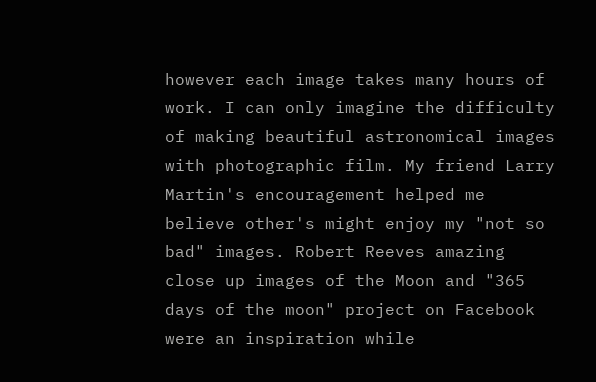however each image takes many hours of work. I can only imagine the difficulty of making beautiful astronomical images with photographic film. My friend Larry Martin's encouragement helped me believe other's might enjoy my "not so bad" images. Robert Reeves amazing close up images of the Moon and "365 days of the moon" project on Facebook were an inspiration while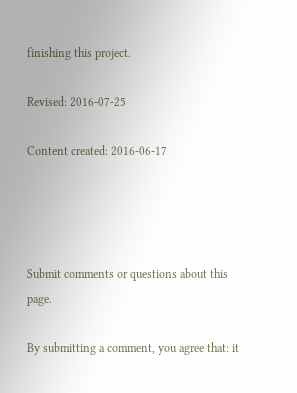finishing this project.

Revised: 2016-07-25

Content created: 2016-06-17




Submit comments or questions about this page.

By submitting a comment, you agree that: it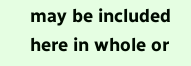may be included here in whole or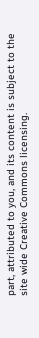part, attributed to you, and its content is subject to the site wide Creative Commons licensing.